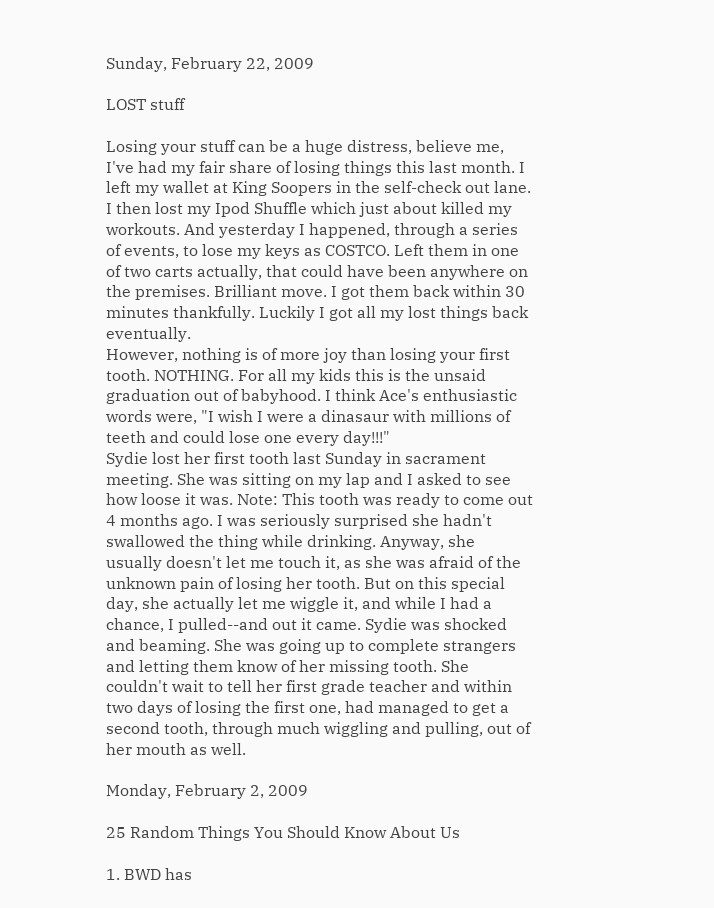Sunday, February 22, 2009

LOST stuff

Losing your stuff can be a huge distress, believe me, I've had my fair share of losing things this last month. I left my wallet at King Soopers in the self-check out lane. I then lost my Ipod Shuffle which just about killed my workouts. And yesterday I happened, through a series of events, to lose my keys as COSTCO. Left them in one of two carts actually, that could have been anywhere on the premises. Brilliant move. I got them back within 30 minutes thankfully. Luckily I got all my lost things back eventually.
However, nothing is of more joy than losing your first tooth. NOTHING. For all my kids this is the unsaid graduation out of babyhood. I think Ace's enthusiastic words were, "I wish I were a dinasaur with millions of teeth and could lose one every day!!!"
Sydie lost her first tooth last Sunday in sacrament meeting. She was sitting on my lap and I asked to see how loose it was. Note: This tooth was ready to come out 4 months ago. I was seriously surprised she hadn't swallowed the thing while drinking. Anyway, she usually doesn't let me touch it, as she was afraid of the unknown pain of losing her tooth. But on this special day, she actually let me wiggle it, and while I had a chance, I pulled--and out it came. Sydie was shocked and beaming. She was going up to complete strangers and letting them know of her missing tooth. She couldn't wait to tell her first grade teacher and within two days of losing the first one, had managed to get a second tooth, through much wiggling and pulling, out of her mouth as well.

Monday, February 2, 2009

25 Random Things You Should Know About Us

1. BWD has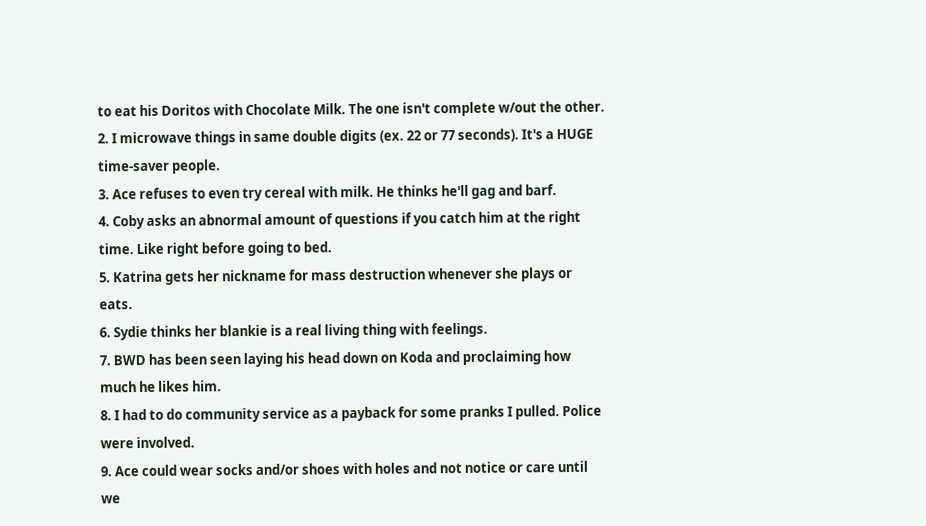to eat his Doritos with Chocolate Milk. The one isn't complete w/out the other.
2. I microwave things in same double digits (ex. 22 or 77 seconds). It's a HUGE time-saver people.
3. Ace refuses to even try cereal with milk. He thinks he'll gag and barf.
4. Coby asks an abnormal amount of questions if you catch him at the right time. Like right before going to bed.
5. Katrina gets her nickname for mass destruction whenever she plays or eats.
6. Sydie thinks her blankie is a real living thing with feelings.
7. BWD has been seen laying his head down on Koda and proclaiming how much he likes him.
8. I had to do community service as a payback for some pranks I pulled. Police were involved.
9. Ace could wear socks and/or shoes with holes and not notice or care until we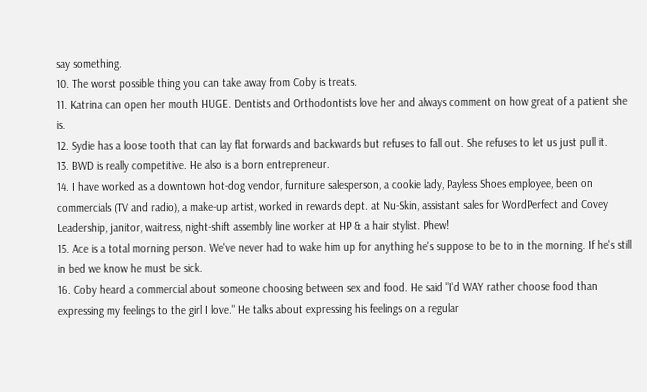say something.
10. The worst possible thing you can take away from Coby is treats.
11. Katrina can open her mouth HUGE. Dentists and Orthodontists love her and always comment on how great of a patient she is.
12. Sydie has a loose tooth that can lay flat forwards and backwards but refuses to fall out. She refuses to let us just pull it.
13. BWD is really competitive. He also is a born entrepreneur.
14. I have worked as a downtown hot-dog vendor, furniture salesperson, a cookie lady, Payless Shoes employee, been on commercials (TV and radio), a make-up artist, worked in rewards dept. at Nu-Skin, assistant sales for WordPerfect and Covey Leadership, janitor, waitress, night-shift assembly line worker at HP & a hair stylist. Phew!
15. Ace is a total morning person. We've never had to wake him up for anything he's suppose to be to in the morning. If he's still in bed we know he must be sick.
16. Coby heard a commercial about someone choosing between sex and food. He said "I'd WAY rather choose food than expressing my feelings to the girl I love." He talks about expressing his feelings on a regular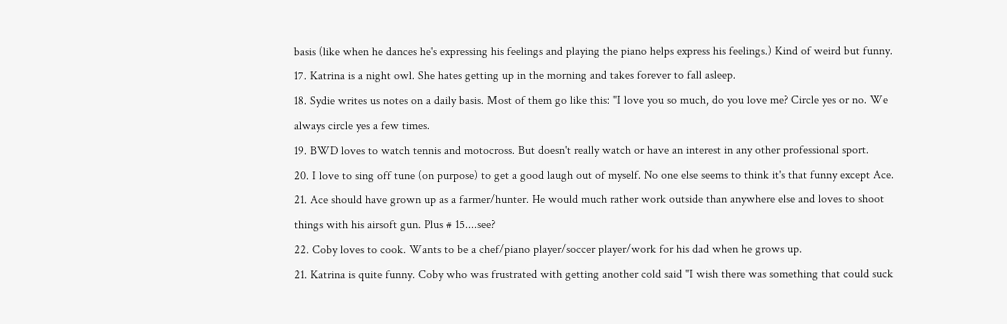basis (like when he dances he's expressing his feelings and playing the piano helps express his feelings.) Kind of weird but funny.
17. Katrina is a night owl. She hates getting up in the morning and takes forever to fall asleep.
18. Sydie writes us notes on a daily basis. Most of them go like this: "I love you so much, do you love me? Circle yes or no. We always circle yes a few times.
19. BWD loves to watch tennis and motocross. But doesn't really watch or have an interest in any other professional sport.
20. I love to sing off tune (on purpose) to get a good laugh out of myself. No one else seems to think it's that funny except Ace.
21. Ace should have grown up as a farmer/hunter. He would much rather work outside than anywhere else and loves to shoot things with his airsoft gun. Plus # 15....see?
22. Coby loves to cook. Wants to be a chef/piano player/soccer player/work for his dad when he grows up.
21. Katrina is quite funny. Coby who was frustrated with getting another cold said "I wish there was something that could suck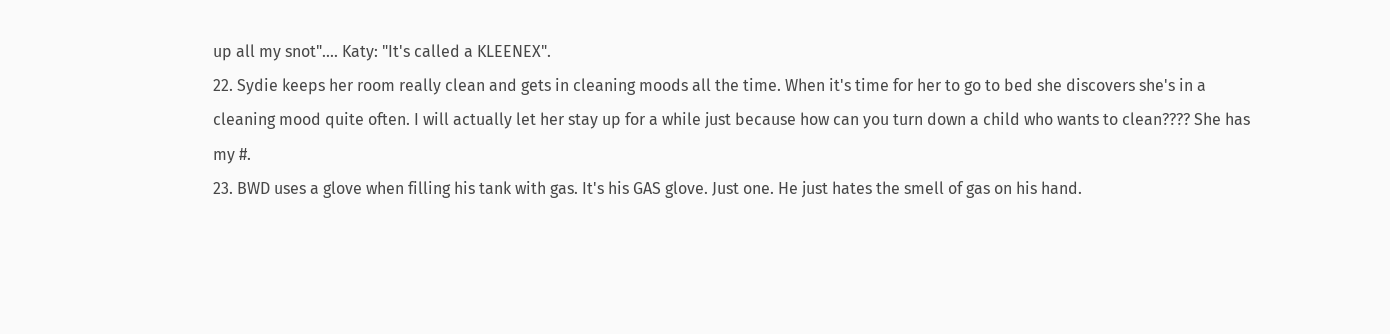up all my snot".... Katy: "It's called a KLEENEX".
22. Sydie keeps her room really clean and gets in cleaning moods all the time. When it's time for her to go to bed she discovers she's in a cleaning mood quite often. I will actually let her stay up for a while just because how can you turn down a child who wants to clean???? She has my #.
23. BWD uses a glove when filling his tank with gas. It's his GAS glove. Just one. He just hates the smell of gas on his hand.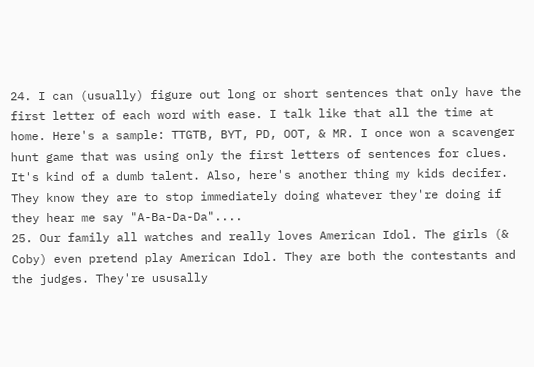24. I can (usually) figure out long or short sentences that only have the first letter of each word with ease. I talk like that all the time at home. Here's a sample: TTGTB, BYT, PD, OOT, & MR. I once won a scavenger hunt game that was using only the first letters of sentences for clues. It's kind of a dumb talent. Also, here's another thing my kids decifer. They know they are to stop immediately doing whatever they're doing if they hear me say "A-Ba-Da-Da"....
25. Our family all watches and really loves American Idol. The girls (& Coby) even pretend play American Idol. They are both the contestants and the judges. They're ususally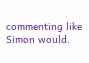commenting like Simon would.